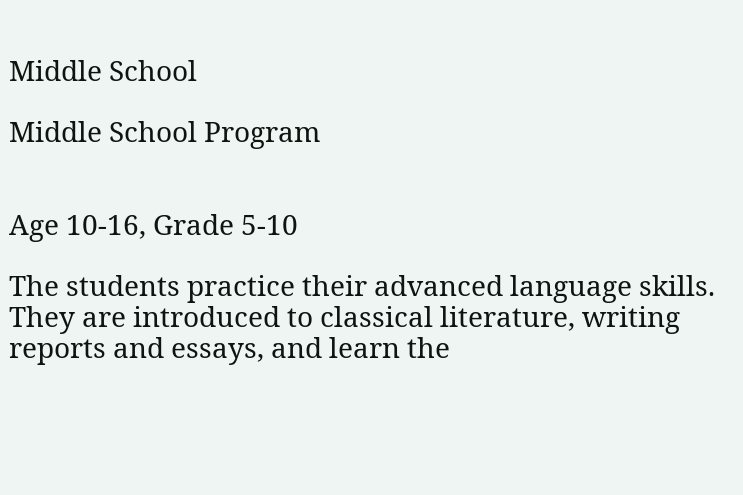Middle School

Middle School Program


Age 10-16, Grade 5-10

The students practice their advanced language skills. They are introduced to classical literature, writing reports and essays, and learn the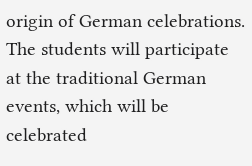origin of German celebrations. The students will participate at the traditional German events, which will be celebrated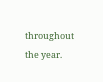throughout the year.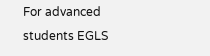For advanced students EGLS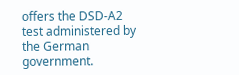offers the DSD-A2 test administered by the German government.